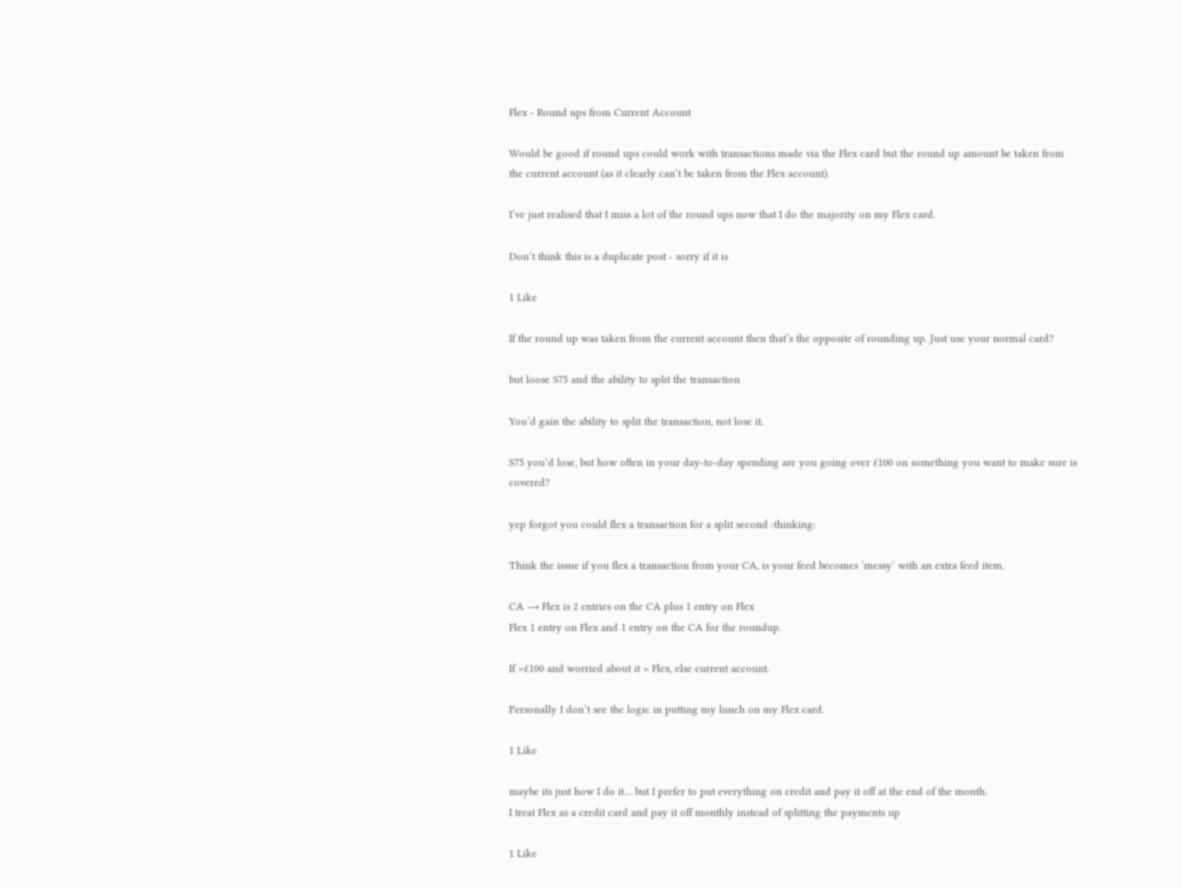Flex - Round ups from Current Account

Would be good if round ups could work with transactions made via the Flex card but the round up amount be taken from the current account (as it clearly can’t be taken from the Flex account).

I’ve just realised that I miss a lot of the round ups now that I do the majority on my Flex card.

Don’t think this is a duplicate post - sorry if it is

1 Like

If the round up was taken from the current account then that’s the opposite of rounding up. Just use your normal card?

but loose S75 and the ability to split the transaction

You’d gain the ability to split the transaction, not lose it.

S75 you’d lose, but how often in your day-to-day spending are you going over £100 on something you want to make sure is covered?

yep forgot you could flex a transaction for a split second :thinking:

Think the issue if you flex a transaction from your CA, is your feed becomes ‘messy’ with an extra feed item.

CA → Flex is 2 entries on the CA plus 1 entry on Flex
Flex 1 entry on Flex and 1 entry on the CA for the roundup.

If >£100 and worried about it = Flex, else current account.

Personally I don’t see the logic in putting my lunch on my Flex card.

1 Like

maybe its just how I do it… but I prefer to put everything on credit and pay it off at the end of the month.
I treat Flex as a credit card and pay it off monthly instead of splitting the payments up

1 Like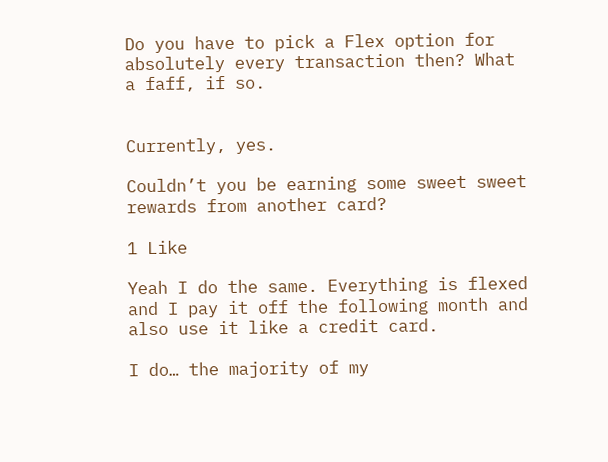Do you have to pick a Flex option for absolutely every transaction then? What a faff, if so.


Currently, yes.

Couldn’t you be earning some sweet sweet rewards from another card?

1 Like

Yeah I do the same. Everything is flexed and I pay it off the following month and also use it like a credit card.

I do… the majority of my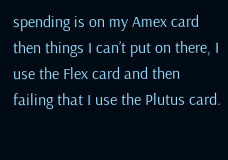spending is on my Amex card then things I can’t put on there, I use the Flex card and then failing that I use the Plutus card.